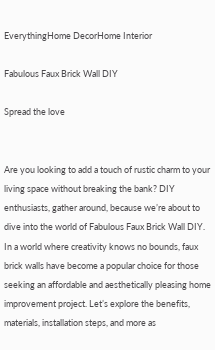EverythingHome DecorHome Interior

Fabulous Faux Brick Wall DIY

Spread the love


Are you looking to add a touch of rustic charm to your living space without breaking the bank? DIY enthusiasts, gather around, because we’re about to dive into the world of Fabulous Faux Brick Wall DIY. In a world where creativity knows no bounds, faux brick walls have become a popular choice for those seeking an affordable and aesthetically pleasing home improvement project. Let’s explore the benefits, materials, installation steps, and more as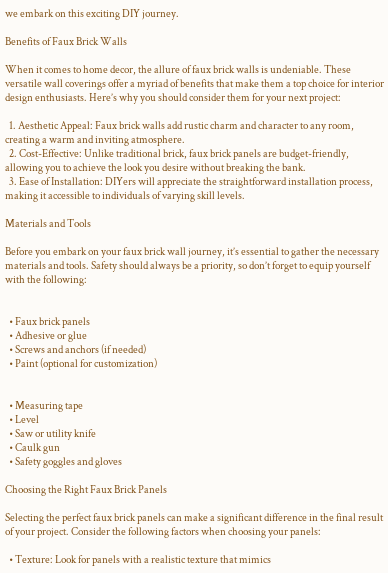we embark on this exciting DIY journey.

Benefits of Faux Brick Walls

When it comes to home decor, the allure of faux brick walls is undeniable. These versatile wall coverings offer a myriad of benefits that make them a top choice for interior design enthusiasts. Here’s why you should consider them for your next project:

  1. Aesthetic Appeal: Faux brick walls add rustic charm and character to any room, creating a warm and inviting atmosphere.
  2. Cost-Effective: Unlike traditional brick, faux brick panels are budget-friendly, allowing you to achieve the look you desire without breaking the bank.
  3. Ease of Installation: DIYers will appreciate the straightforward installation process, making it accessible to individuals of varying skill levels.

Materials and Tools

Before you embark on your faux brick wall journey, it’s essential to gather the necessary materials and tools. Safety should always be a priority, so don’t forget to equip yourself with the following:


  • Faux brick panels
  • Adhesive or glue
  • Screws and anchors (if needed)
  • Paint (optional for customization)


  • Measuring tape
  • Level
  • Saw or utility knife
  • Caulk gun
  • Safety goggles and gloves

Choosing the Right Faux Brick Panels

Selecting the perfect faux brick panels can make a significant difference in the final result of your project. Consider the following factors when choosing your panels:

  • Texture: Look for panels with a realistic texture that mimics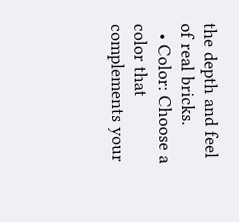the depth and feel of real bricks.
  • Color: Choose a color that complements your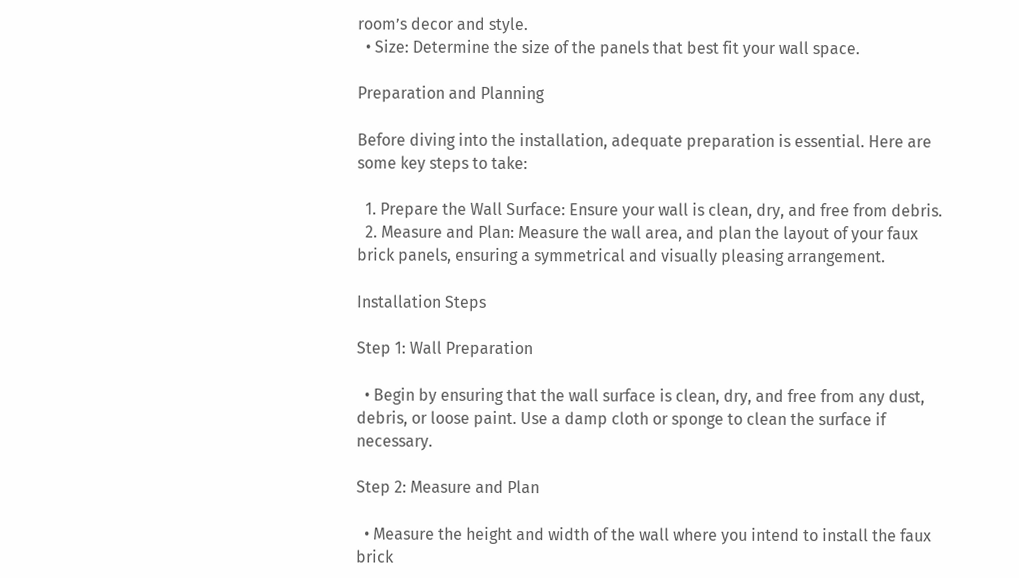room’s decor and style.
  • Size: Determine the size of the panels that best fit your wall space.

Preparation and Planning

Before diving into the installation, adequate preparation is essential. Here are some key steps to take:

  1. Prepare the Wall Surface: Ensure your wall is clean, dry, and free from debris.
  2. Measure and Plan: Measure the wall area, and plan the layout of your faux brick panels, ensuring a symmetrical and visually pleasing arrangement.

Installation Steps

Step 1: Wall Preparation

  • Begin by ensuring that the wall surface is clean, dry, and free from any dust, debris, or loose paint. Use a damp cloth or sponge to clean the surface if necessary.

Step 2: Measure and Plan

  • Measure the height and width of the wall where you intend to install the faux brick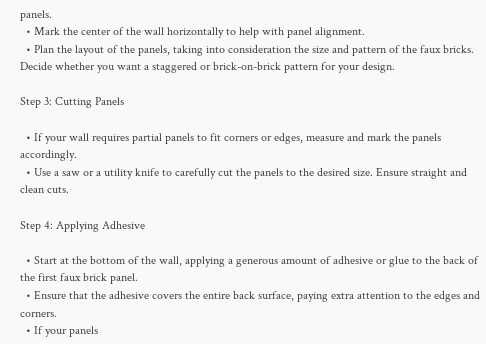panels.
  • Mark the center of the wall horizontally to help with panel alignment.
  • Plan the layout of the panels, taking into consideration the size and pattern of the faux bricks. Decide whether you want a staggered or brick-on-brick pattern for your design.

Step 3: Cutting Panels

  • If your wall requires partial panels to fit corners or edges, measure and mark the panels accordingly.
  • Use a saw or a utility knife to carefully cut the panels to the desired size. Ensure straight and clean cuts.

Step 4: Applying Adhesive

  • Start at the bottom of the wall, applying a generous amount of adhesive or glue to the back of the first faux brick panel.
  • Ensure that the adhesive covers the entire back surface, paying extra attention to the edges and corners.
  • If your panels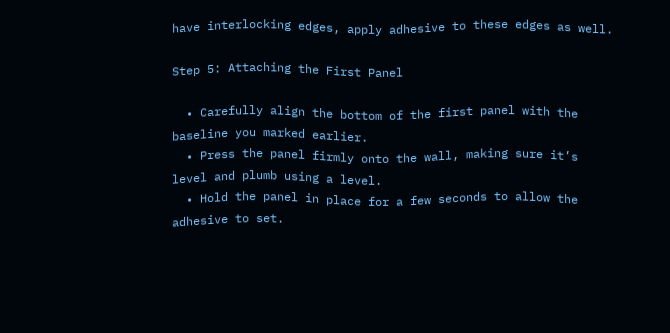have interlocking edges, apply adhesive to these edges as well.

Step 5: Attaching the First Panel

  • Carefully align the bottom of the first panel with the baseline you marked earlier.
  • Press the panel firmly onto the wall, making sure it’s level and plumb using a level.
  • Hold the panel in place for a few seconds to allow the adhesive to set.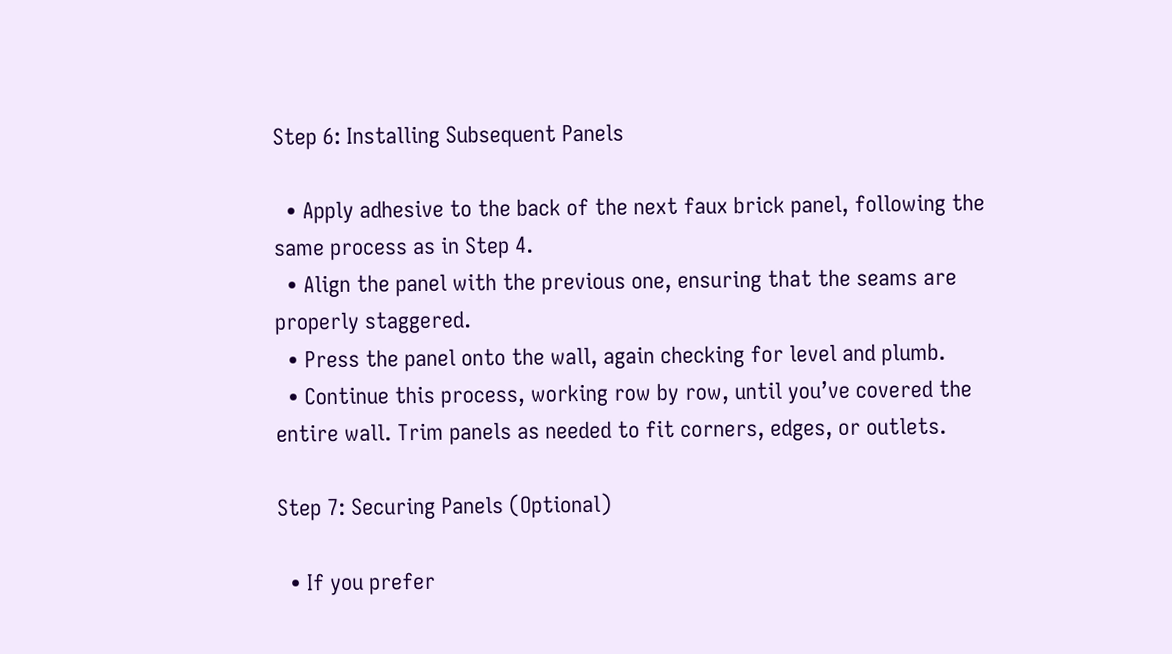Step 6: Installing Subsequent Panels

  • Apply adhesive to the back of the next faux brick panel, following the same process as in Step 4.
  • Align the panel with the previous one, ensuring that the seams are properly staggered.
  • Press the panel onto the wall, again checking for level and plumb.
  • Continue this process, working row by row, until you’ve covered the entire wall. Trim panels as needed to fit corners, edges, or outlets.

Step 7: Securing Panels (Optional)

  • If you prefer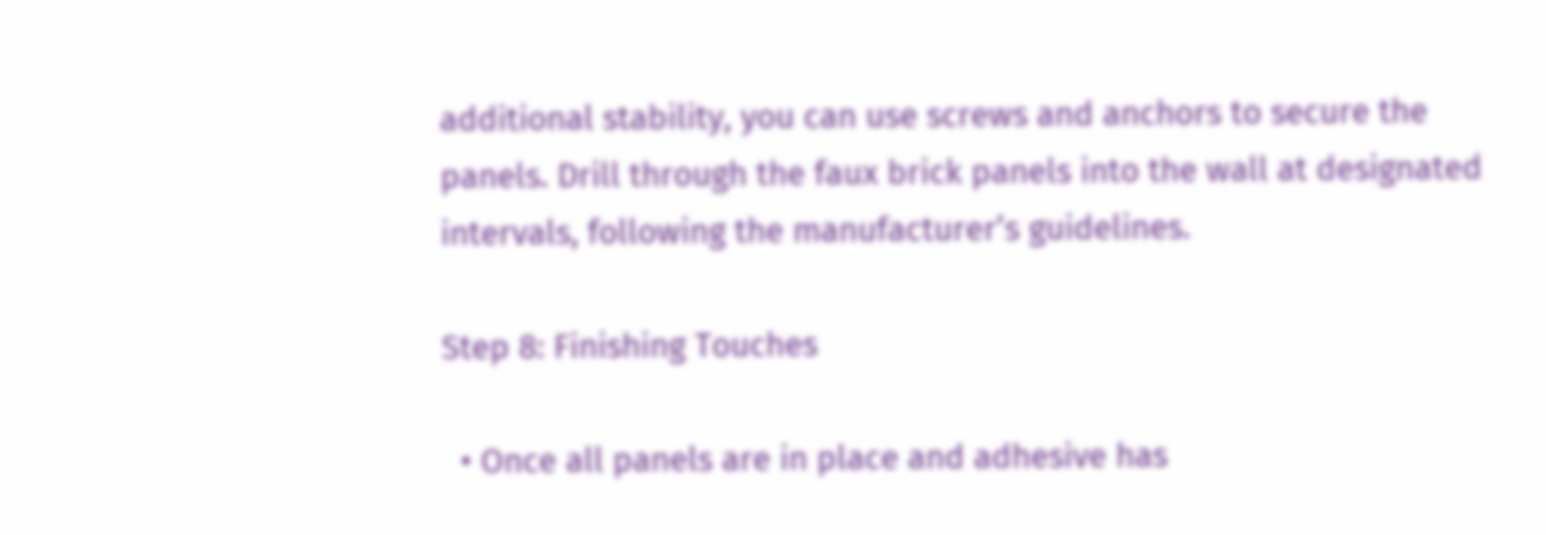additional stability, you can use screws and anchors to secure the panels. Drill through the faux brick panels into the wall at designated intervals, following the manufacturer’s guidelines.

Step 8: Finishing Touches

  • Once all panels are in place and adhesive has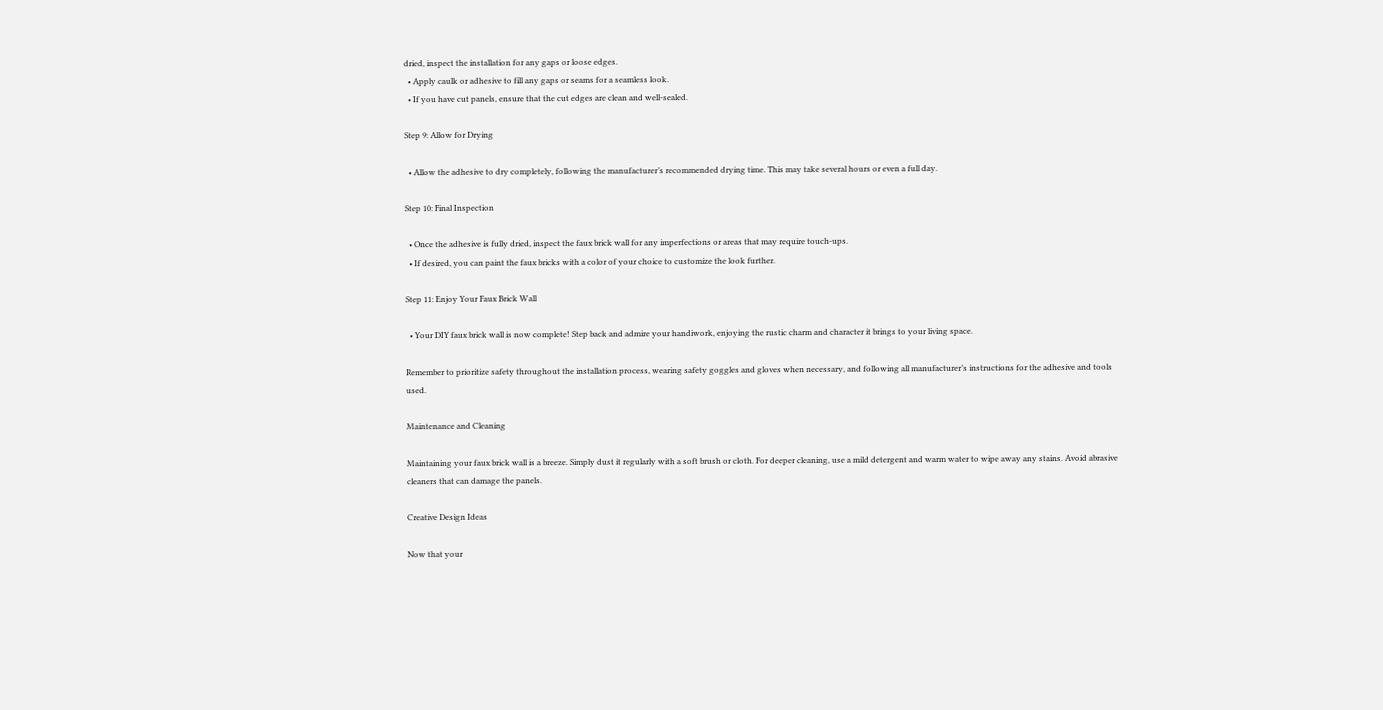dried, inspect the installation for any gaps or loose edges.
  • Apply caulk or adhesive to fill any gaps or seams for a seamless look.
  • If you have cut panels, ensure that the cut edges are clean and well-sealed.

Step 9: Allow for Drying

  • Allow the adhesive to dry completely, following the manufacturer’s recommended drying time. This may take several hours or even a full day.

Step 10: Final Inspection

  • Once the adhesive is fully dried, inspect the faux brick wall for any imperfections or areas that may require touch-ups.
  • If desired, you can paint the faux bricks with a color of your choice to customize the look further.

Step 11: Enjoy Your Faux Brick Wall

  • Your DIY faux brick wall is now complete! Step back and admire your handiwork, enjoying the rustic charm and character it brings to your living space.

Remember to prioritize safety throughout the installation process, wearing safety goggles and gloves when necessary, and following all manufacturer’s instructions for the adhesive and tools used.

Maintenance and Cleaning

Maintaining your faux brick wall is a breeze. Simply dust it regularly with a soft brush or cloth. For deeper cleaning, use a mild detergent and warm water to wipe away any stains. Avoid abrasive cleaners that can damage the panels.

Creative Design Ideas

Now that your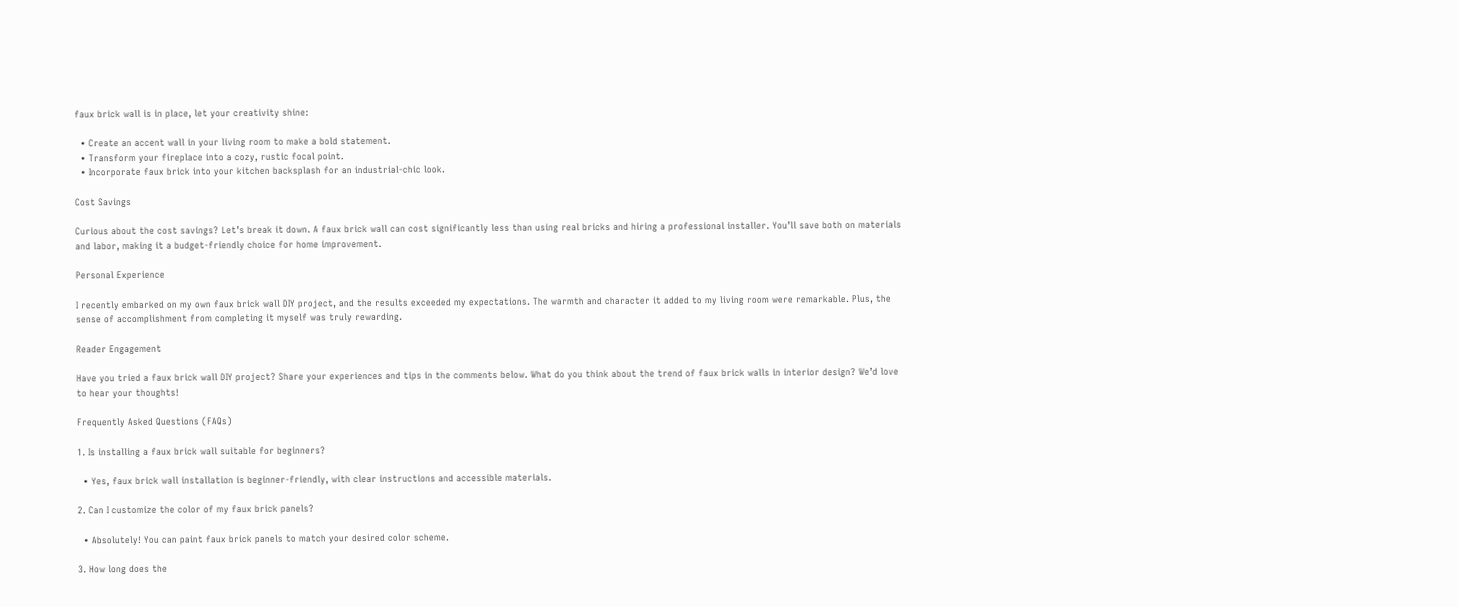faux brick wall is in place, let your creativity shine:

  • Create an accent wall in your living room to make a bold statement.
  • Transform your fireplace into a cozy, rustic focal point.
  • Incorporate faux brick into your kitchen backsplash for an industrial-chic look.

Cost Savings

Curious about the cost savings? Let’s break it down. A faux brick wall can cost significantly less than using real bricks and hiring a professional installer. You’ll save both on materials and labor, making it a budget-friendly choice for home improvement.

Personal Experience

I recently embarked on my own faux brick wall DIY project, and the results exceeded my expectations. The warmth and character it added to my living room were remarkable. Plus, the sense of accomplishment from completing it myself was truly rewarding.

Reader Engagement

Have you tried a faux brick wall DIY project? Share your experiences and tips in the comments below. What do you think about the trend of faux brick walls in interior design? We’d love to hear your thoughts!

Frequently Asked Questions (FAQs)

1. Is installing a faux brick wall suitable for beginners?

  • Yes, faux brick wall installation is beginner-friendly, with clear instructions and accessible materials.

2. Can I customize the color of my faux brick panels?

  • Absolutely! You can paint faux brick panels to match your desired color scheme.

3. How long does the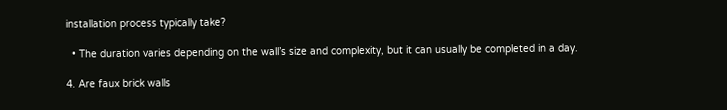installation process typically take?

  • The duration varies depending on the wall’s size and complexity, but it can usually be completed in a day.

4. Are faux brick walls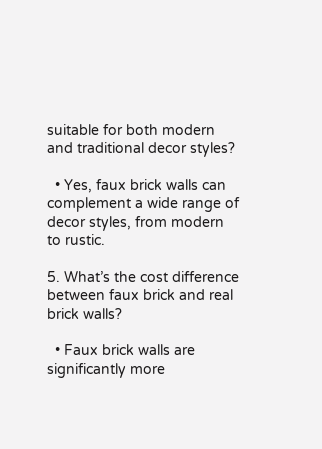suitable for both modern and traditional decor styles?

  • Yes, faux brick walls can complement a wide range of decor styles, from modern to rustic.

5. What’s the cost difference between faux brick and real brick walls?

  • Faux brick walls are significantly more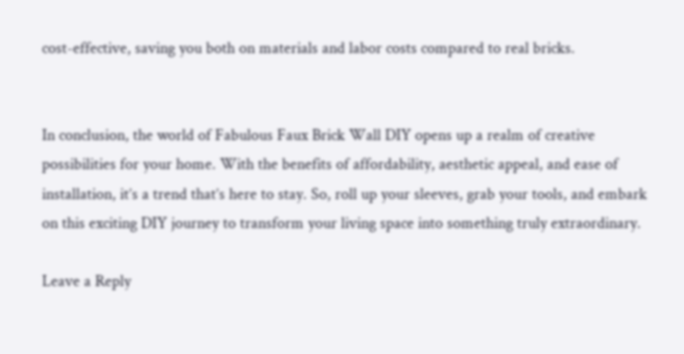cost-effective, saving you both on materials and labor costs compared to real bricks.


In conclusion, the world of Fabulous Faux Brick Wall DIY opens up a realm of creative possibilities for your home. With the benefits of affordability, aesthetic appeal, and ease of installation, it’s a trend that’s here to stay. So, roll up your sleeves, grab your tools, and embark on this exciting DIY journey to transform your living space into something truly extraordinary.

Leave a Reply